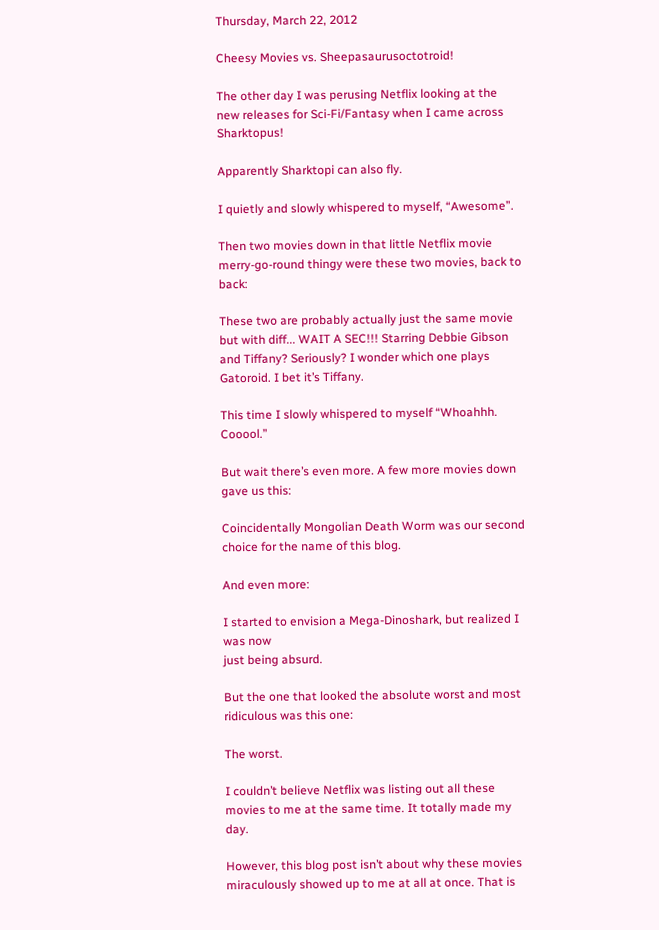Thursday, March 22, 2012

Cheesy Movies vs. Sheepasaurusoctotroid!

The other day I was perusing Netflix looking at the new releases for Sci-Fi/Fantasy when I came across Sharktopus!

Apparently Sharktopi can also fly.

I quietly and slowly whispered to myself, “Awesome”.

Then two movies down in that little Netflix movie merry-go-round thingy were these two movies, back to back:

These two are probably actually just the same movie but with diff... WAIT A SEC!!! Starring Debbie Gibson and Tiffany? Seriously? I wonder which one plays Gatoroid. I bet it’s Tiffany.

This time I slowly whispered to myself “Whoahhh. Cooool.”

But wait there’s even more. A few more movies down gave us this:

Coincidentally Mongolian Death Worm was our second
choice for the name of this blog.

And even more:

I started to envision a Mega-Dinoshark, but realized I was now
just being absurd.

But the one that looked the absolute worst and most ridiculous was this one:

The worst.

I couldn’t believe Netflix was listing out all these movies to me at the same time. It totally made my day.

However, this blog post isn’t about why these movies miraculously showed up to me at all at once. That is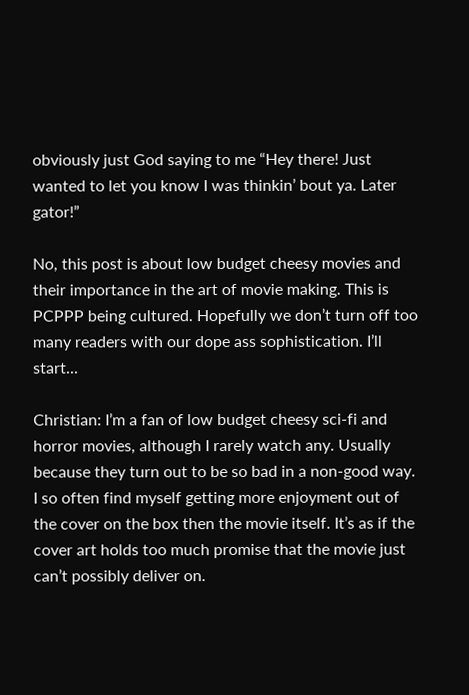obviously just God saying to me “Hey there! Just wanted to let you know I was thinkin’ bout ya. Later gator!”

No, this post is about low budget cheesy movies and their importance in the art of movie making. This is PCPPP being cultured. Hopefully we don’t turn off too many readers with our dope ass sophistication. I’ll start...

Christian: I’m a fan of low budget cheesy sci-fi and horror movies, although I rarely watch any. Usually because they turn out to be so bad in a non-good way. I so often find myself getting more enjoyment out of the cover on the box then the movie itself. It’s as if the cover art holds too much promise that the movie just can’t possibly deliver on.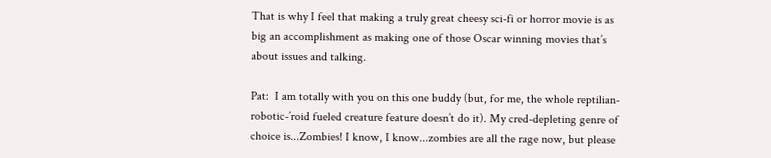That is why I feel that making a truly great cheesy sci-fi or horror movie is as big an accomplishment as making one of those Oscar winning movies that’s about issues and talking.

Pat:  I am totally with you on this one buddy (but, for me, the whole reptilian-robotic-’roid fueled creature feature doesn’t do it). My cred-depleting genre of choice is...Zombies! I know, I know...zombies are all the rage now, but please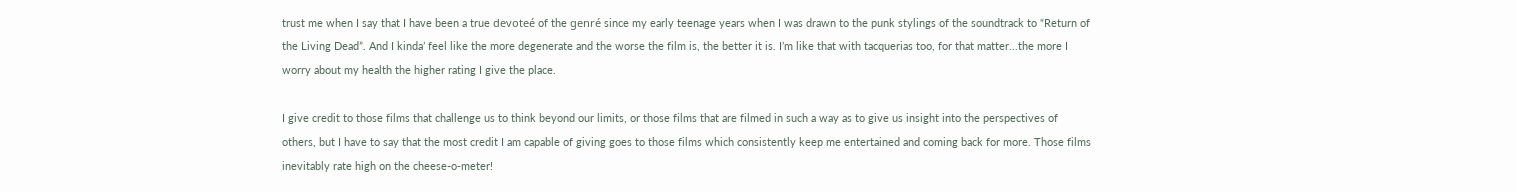trust me when I say that I have been a true devoteé of the genré since my early teenage years when I was drawn to the punk stylings of the soundtrack to “Return of the Living Dead”. And I kinda’ feel like the more degenerate and the worse the film is, the better it is. I’m like that with tacquerias too, for that matter...the more I worry about my health the higher rating I give the place.

I give credit to those films that challenge us to think beyond our limits, or those films that are filmed in such a way as to give us insight into the perspectives of others, but I have to say that the most credit I am capable of giving goes to those films which consistently keep me entertained and coming back for more. Those films inevitably rate high on the cheese-o-meter!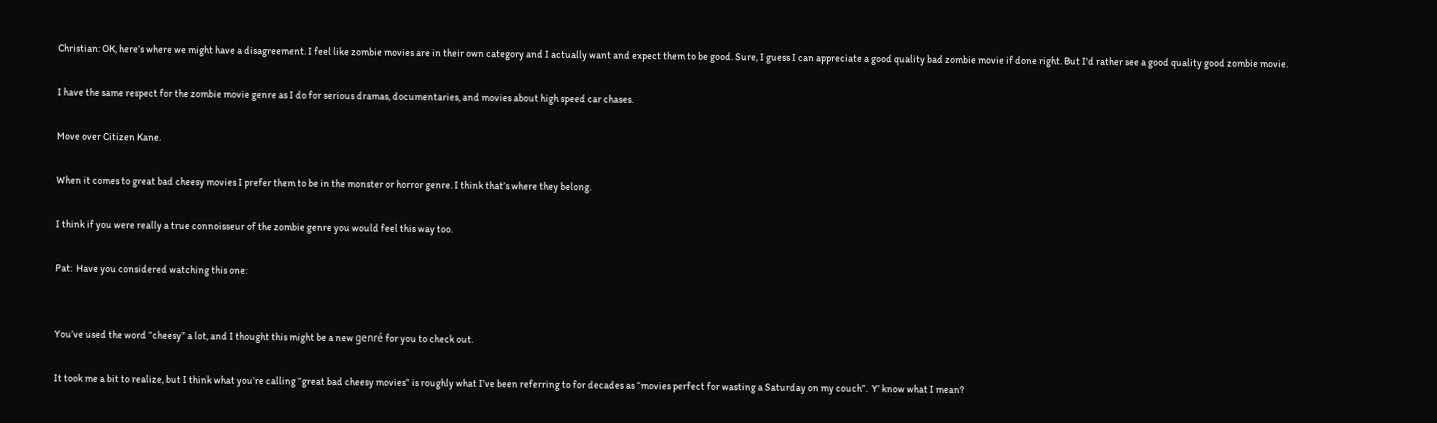Christian: OK, here’s where we might have a disagreement. I feel like zombie movies are in their own category and I actually want and expect them to be good. Sure, I guess I can appreciate a good quality bad zombie movie if done right. But I'd rather see a good quality good zombie movie.

I have the same respect for the zombie movie genre as I do for serious dramas, documentaries, and movies about high speed car chases.

Move over Citizen Kane.

When it comes to great bad cheesy movies I prefer them to be in the monster or horror genre. I think that’s where they belong.

I think if you were really a true connoisseur of the zombie genre you would feel this way too.

Pat:  Have you considered watching this one:


You’ve used the word “cheesy” a lot, and I thought this might be a new genré for you to check out.

It took me a bit to realize, but I think what you’re calling “great bad cheesy movies” is roughly what I’ve been referring to for decades as “movies perfect for wasting a Saturday on my couch”.  Y’ know what I mean?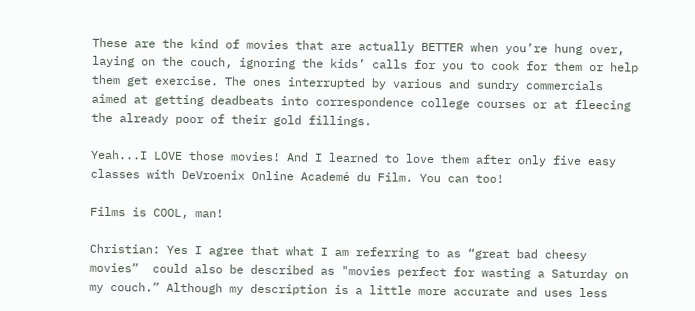These are the kind of movies that are actually BETTER when you’re hung over, laying on the couch, ignoring the kids’ calls for you to cook for them or help them get exercise. The ones interrupted by various and sundry commercials aimed at getting deadbeats into correspondence college courses or at fleecing the already poor of their gold fillings.

Yeah...I LOVE those movies! And I learned to love them after only five easy classes with DeVroenix Online Academé du Film. You can too!

Films is COOL, man!

Christian: Yes I agree that what I am referring to as “great bad cheesy movies”  could also be described as "movies perfect for wasting a Saturday on my couch.” Although my description is a little more accurate and uses less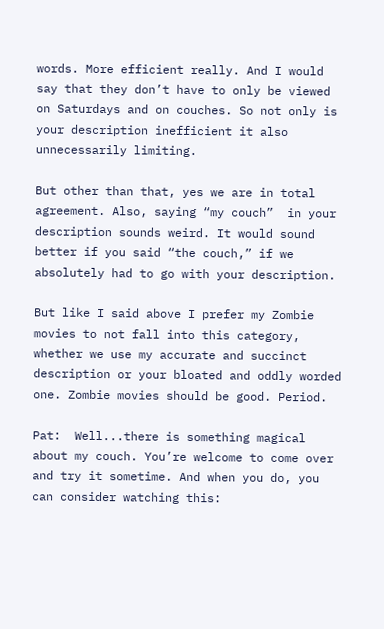words. More efficient really. And I would say that they don’t have to only be viewed on Saturdays and on couches. So not only is your description inefficient it also unnecessarily limiting.

But other than that, yes we are in total agreement. Also, saying “my couch”  in your description sounds weird. It would sound better if you said “the couch,” if we absolutely had to go with your description.

But like I said above I prefer my Zombie movies to not fall into this category, whether we use my accurate and succinct description or your bloated and oddly worded one. Zombie movies should be good. Period.

Pat:  Well...there is something magical about my couch. You’re welcome to come over and try it sometime. And when you do, you can consider watching this: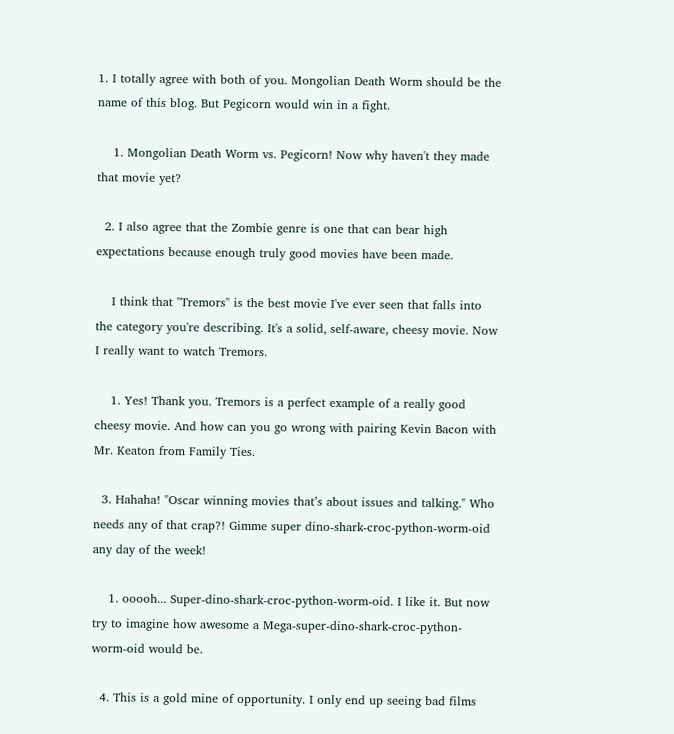1. I totally agree with both of you. Mongolian Death Worm should be the name of this blog. But Pegicorn would win in a fight.

    1. Mongolian Death Worm vs. Pegicorn! Now why haven't they made that movie yet?

  2. I also agree that the Zombie genre is one that can bear high expectations because enough truly good movies have been made.

    I think that "Tremors" is the best movie I've ever seen that falls into the category you're describing. It's a solid, self-aware, cheesy movie. Now I really want to watch Tremors.

    1. Yes! Thank you. Tremors is a perfect example of a really good cheesy movie. And how can you go wrong with pairing Kevin Bacon with Mr. Keaton from Family Ties.

  3. Hahaha! "Oscar winning movies that’s about issues and talking." Who needs any of that crap?! Gimme super dino-shark-croc-python-worm-oid any day of the week!

    1. ooooh... Super-dino-shark-croc-python-worm-oid. I like it. But now try to imagine how awesome a Mega-super-dino-shark-croc-python-worm-oid would be.

  4. This is a gold mine of opportunity. I only end up seeing bad films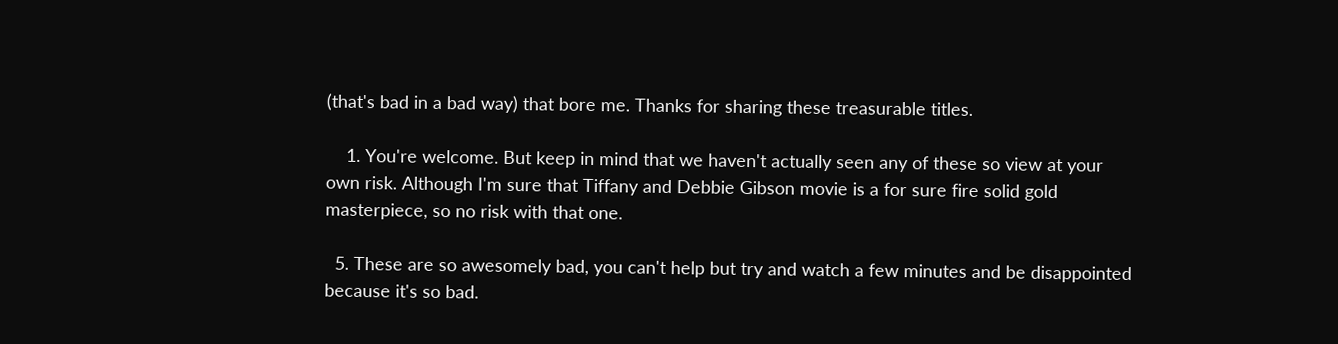(that's bad in a bad way) that bore me. Thanks for sharing these treasurable titles.

    1. You're welcome. But keep in mind that we haven't actually seen any of these so view at your own risk. Although I'm sure that Tiffany and Debbie Gibson movie is a for sure fire solid gold masterpiece, so no risk with that one.

  5. These are so awesomely bad, you can't help but try and watch a few minutes and be disappointed because it's so bad.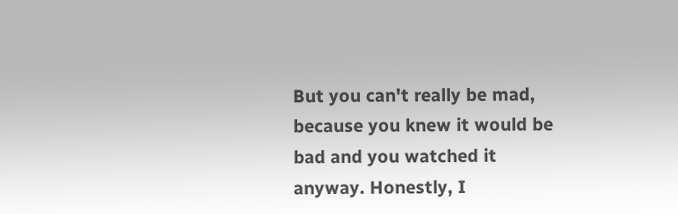But you can't really be mad, because you knew it would be bad and you watched it anyway. Honestly, I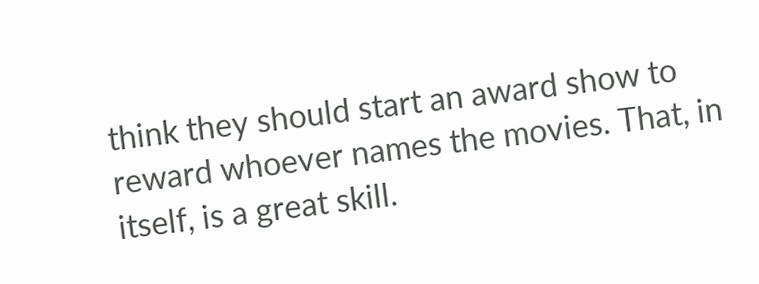think they should start an award show to reward whoever names the movies. That, in itself, is a great skill.